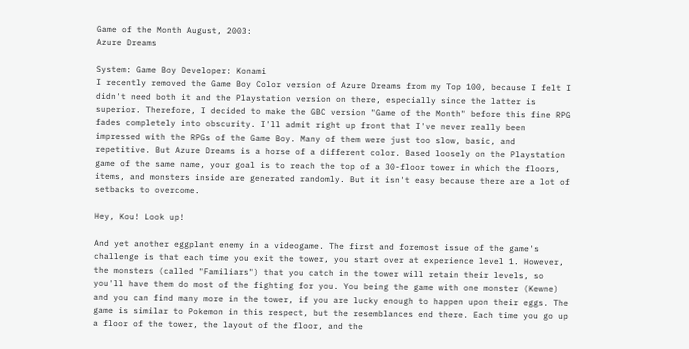Game of the Month August, 2003:
Azure Dreams

System: Game Boy Developer: Konami
I recently removed the Game Boy Color version of Azure Dreams from my Top 100, because I felt I didn't need both it and the Playstation version on there, especially since the latter is superior. Therefore, I decided to make the GBC version "Game of the Month" before this fine RPG fades completely into obscurity. I'll admit right up front that I've never really been impressed with the RPGs of the Game Boy. Many of them were just too slow, basic, and repetitive. But Azure Dreams is a horse of a different color. Based loosely on the Playstation game of the same name, your goal is to reach the top of a 30-floor tower in which the floors, items, and monsters inside are generated randomly. But it isn't easy because there are a lot of setbacks to overcome.

Hey, Kou! Look up!

And yet another eggplant enemy in a videogame. The first and foremost issue of the game's challenge is that each time you exit the tower, you start over at experience level 1. However, the monsters (called "Familiars") that you catch in the tower will retain their levels, so you'll have them do most of the fighting for you. You being the game with one monster (Kewne) and you can find many more in the tower, if you are lucky enough to happen upon their eggs. The game is similar to Pokemon in this respect, but the resemblances end there. Each time you go up a floor of the tower, the layout of the floor, and the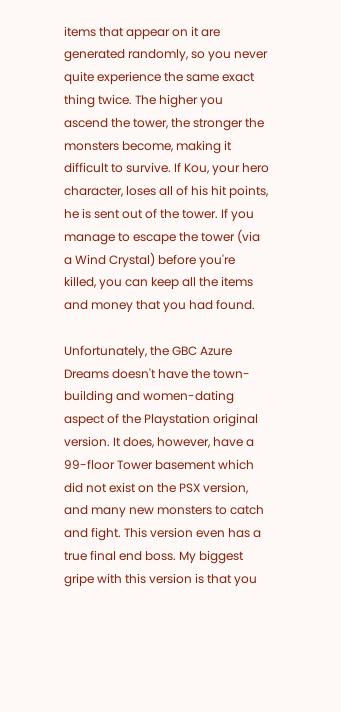items that appear on it are generated randomly, so you never quite experience the same exact thing twice. The higher you ascend the tower, the stronger the monsters become, making it difficult to survive. If Kou, your hero character, loses all of his hit points, he is sent out of the tower. If you manage to escape the tower (via a Wind Crystal) before you're killed, you can keep all the items and money that you had found.

Unfortunately, the GBC Azure Dreams doesn't have the town-building and women-dating aspect of the Playstation original version. It does, however, have a 99-floor Tower basement which did not exist on the PSX version, and many new monsters to catch and fight. This version even has a true final end boss. My biggest gripe with this version is that you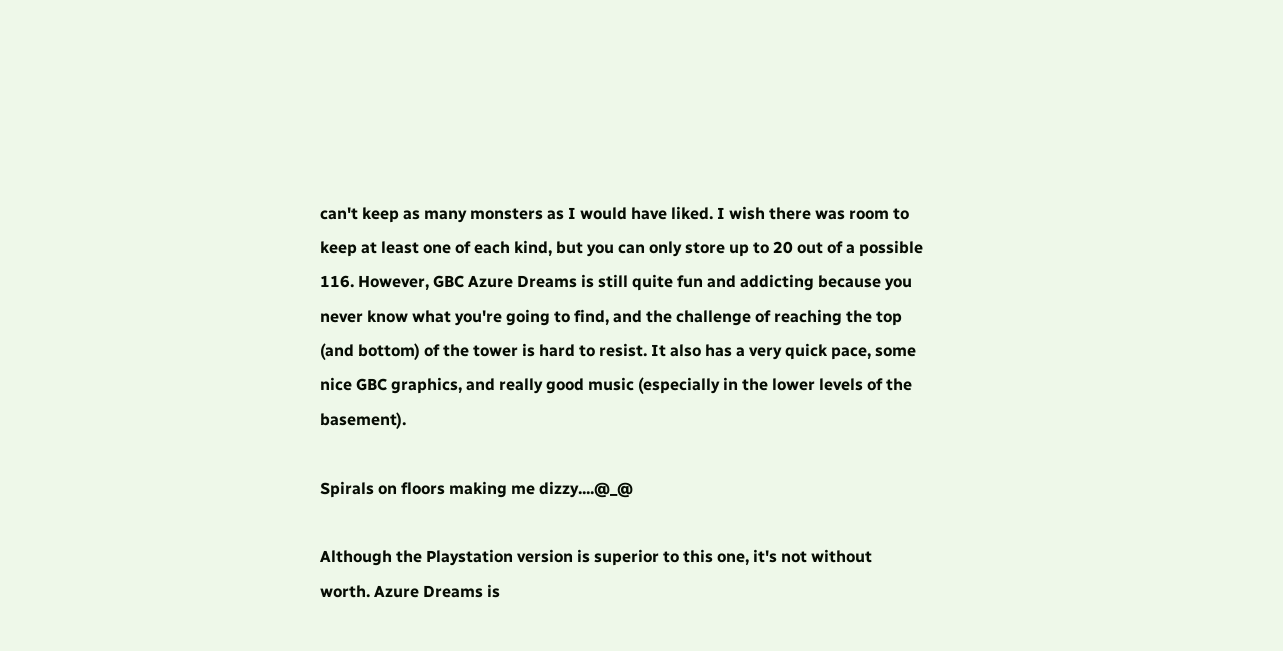can't keep as many monsters as I would have liked. I wish there was room to keep at least one of each kind, but you can only store up to 20 out of a possible 116. However, GBC Azure Dreams is still quite fun and addicting because you never know what you're going to find, and the challenge of reaching the top (and bottom) of the tower is hard to resist. It also has a very quick pace, some nice GBC graphics, and really good music (especially in the lower levels of the basement).

Spirals on floors making me dizzy....@_@

Although the Playstation version is superior to this one, it's not without worth. Azure Dreams is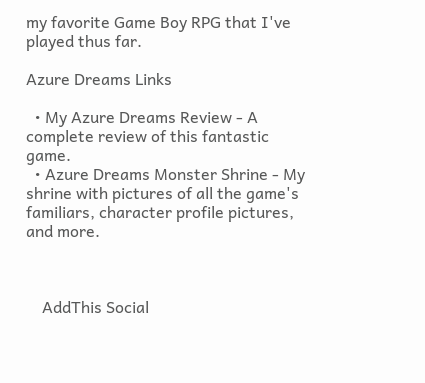my favorite Game Boy RPG that I've played thus far.

Azure Dreams Links

  • My Azure Dreams Review - A complete review of this fantastic game.
  • Azure Dreams Monster Shrine - My shrine with pictures of all the game's familiars, character profile pictures, and more.



    AddThis Social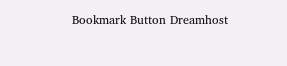Bookmark Button Dreamhost